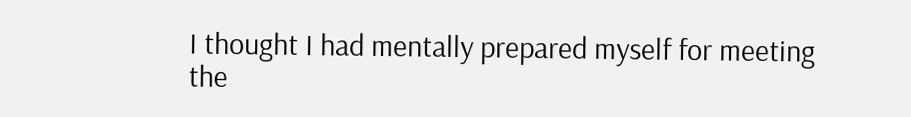I thought I had mentally prepared myself for meeting the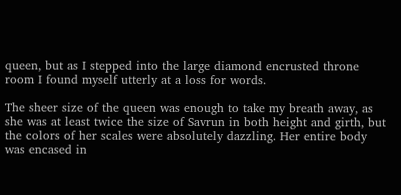queen, but as I stepped into the large diamond encrusted throne room I found myself utterly at a loss for words.

The sheer size of the queen was enough to take my breath away, as she was at least twice the size of Savrun in both height and girth, but the colors of her scales were absolutely dazzling. Her entire body was encased in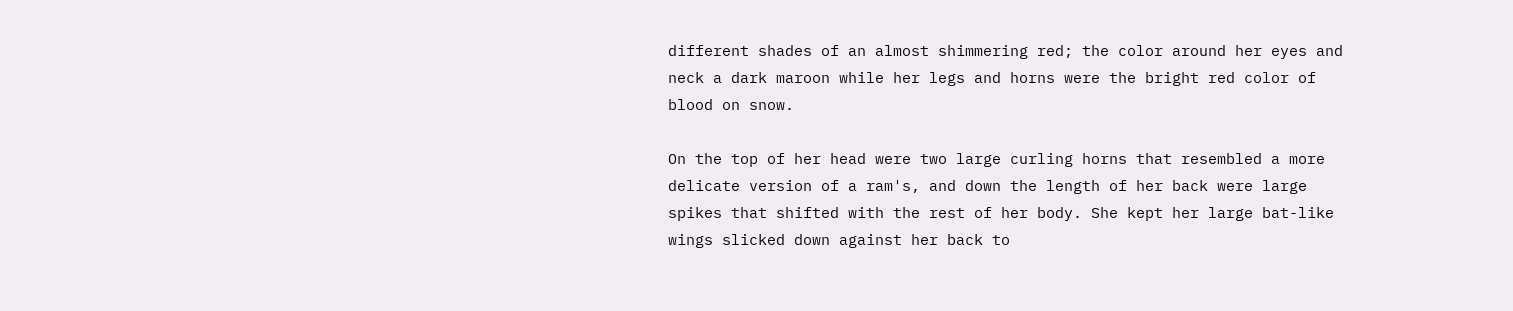different shades of an almost shimmering red; the color around her eyes and neck a dark maroon while her legs and horns were the bright red color of blood on snow.

On the top of her head were two large curling horns that resembled a more delicate version of a ram's, and down the length of her back were large spikes that shifted with the rest of her body. She kept her large bat-like wings slicked down against her back to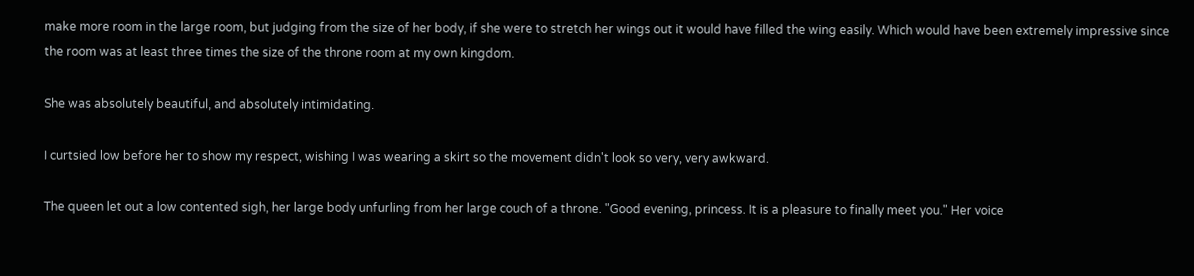make more room in the large room, but judging from the size of her body, if she were to stretch her wings out it would have filled the wing easily. Which would have been extremely impressive since the room was at least three times the size of the throne room at my own kingdom.

She was absolutely beautiful, and absolutely intimidating.

I curtsied low before her to show my respect, wishing I was wearing a skirt so the movement didn't look so very, very awkward.

The queen let out a low contented sigh, her large body unfurling from her large couch of a throne. "Good evening, princess. It is a pleasure to finally meet you." Her voice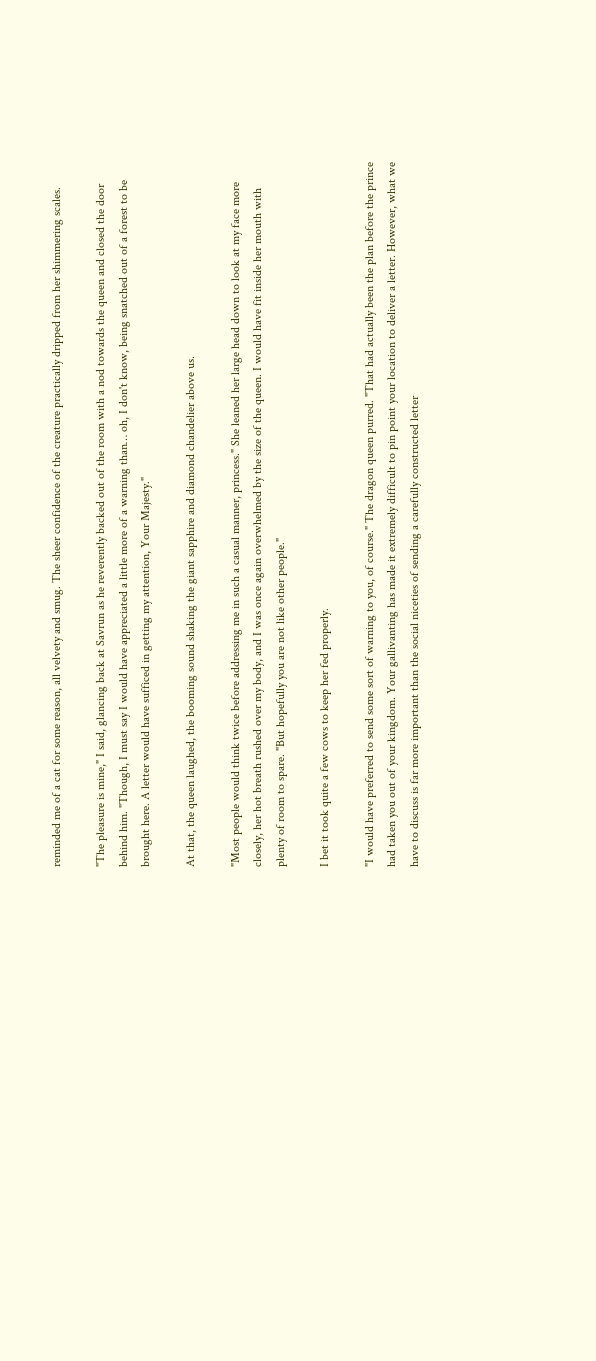reminded me of a cat for some reason, all velvety and smug. The sheer confidence of the creature practically dripped from her shimmering scales.

"The pleasure is mine," I said, glancing back at Savrun as he reverently backed out of the room with a nod towards the queen and closed the door behind him. "Though, I must say I would have appreciated a little more of a warning than… oh, I don't know, being snatched out of a forest to be brought here. A letter would have sufficed in getting my attention, Your Majesty."

At that, the queen laughed, the booming sound shaking the giant sapphire and diamond chandelier above us.

"Most people would think twice before addressing me in such a casual manner, princess." She leaned her large head down to look at my face more closely, her hot breath rushed over my body, and I was once again overwhelmed by the size of the queen. I would have fit inside her mouth with plenty of room to spare. "But hopefully you are not like other people."

I bet it took quite a few cows to keep her fed properly.

"I would have preferred to send some sort of warning to you, of course." The dragon queen purred. "That had actually been the plan before the prince had taken you out of your kingdom. Your gallivanting has made it extremely difficult to pin point your location to deliver a letter. However, what we have to discuss is far more important than the social niceties of sending a carefully constructed letter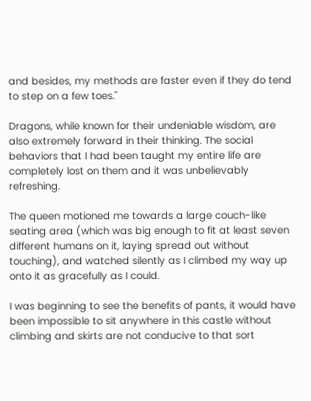and besides, my methods are faster even if they do tend to step on a few toes."

Dragons, while known for their undeniable wisdom, are also extremely forward in their thinking. The social behaviors that I had been taught my entire life are completely lost on them and it was unbelievably refreshing.

The queen motioned me towards a large couch-like seating area (which was big enough to fit at least seven different humans on it, laying spread out without touching), and watched silently as I climbed my way up onto it as gracefully as I could.

I was beginning to see the benefits of pants, it would have been impossible to sit anywhere in this castle without climbing and skirts are not conducive to that sort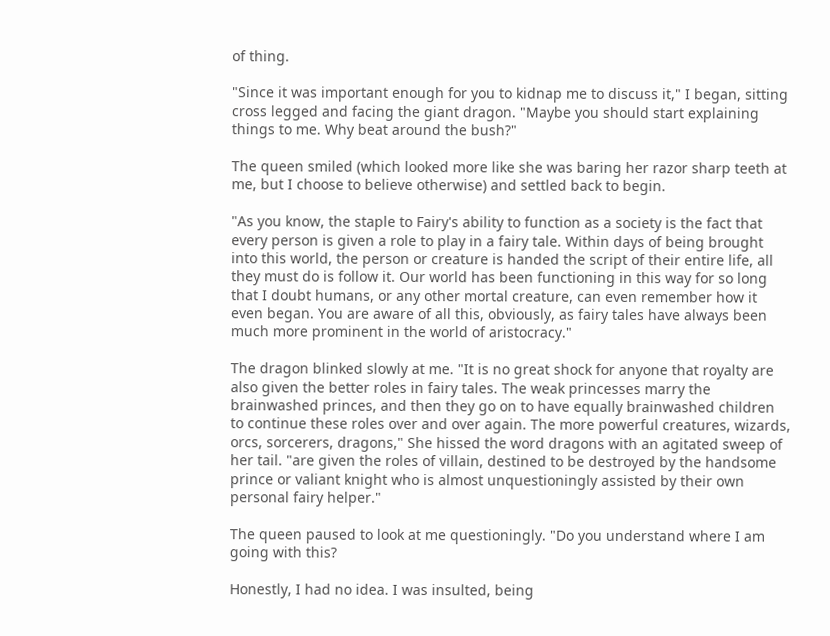of thing.

"Since it was important enough for you to kidnap me to discuss it," I began, sitting cross legged and facing the giant dragon. "Maybe you should start explaining things to me. Why beat around the bush?"

The queen smiled (which looked more like she was baring her razor sharp teeth at me, but I choose to believe otherwise) and settled back to begin.

"As you know, the staple to Fairy's ability to function as a society is the fact that every person is given a role to play in a fairy tale. Within days of being brought into this world, the person or creature is handed the script of their entire life, all they must do is follow it. Our world has been functioning in this way for so long that I doubt humans, or any other mortal creature, can even remember how it even began. You are aware of all this, obviously, as fairy tales have always been much more prominent in the world of aristocracy."

The dragon blinked slowly at me. "It is no great shock for anyone that royalty are also given the better roles in fairy tales. The weak princesses marry the brainwashed princes, and then they go on to have equally brainwashed children to continue these roles over and over again. The more powerful creatures, wizards, orcs, sorcerers, dragons," She hissed the word dragons with an agitated sweep of her tail. "are given the roles of villain, destined to be destroyed by the handsome prince or valiant knight who is almost unquestioningly assisted by their own personal fairy helper."

The queen paused to look at me questioningly. "Do you understand where I am going with this?

Honestly, I had no idea. I was insulted, being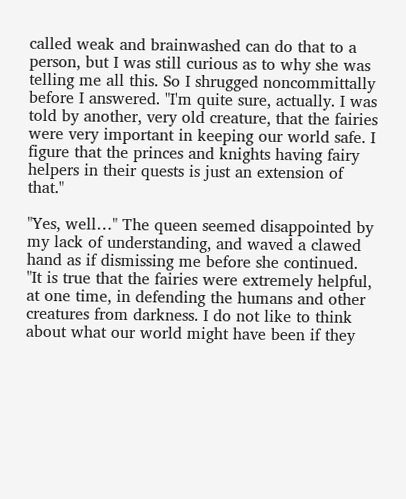called weak and brainwashed can do that to a person, but I was still curious as to why she was telling me all this. So I shrugged noncommittally before I answered. "I'm quite sure, actually. I was told by another, very old creature, that the fairies were very important in keeping our world safe. I figure that the princes and knights having fairy helpers in their quests is just an extension of that."

"Yes, well…" The queen seemed disappointed by my lack of understanding, and waved a clawed hand as if dismissing me before she continued. "It is true that the fairies were extremely helpful, at one time, in defending the humans and other creatures from darkness. I do not like to think about what our world might have been if they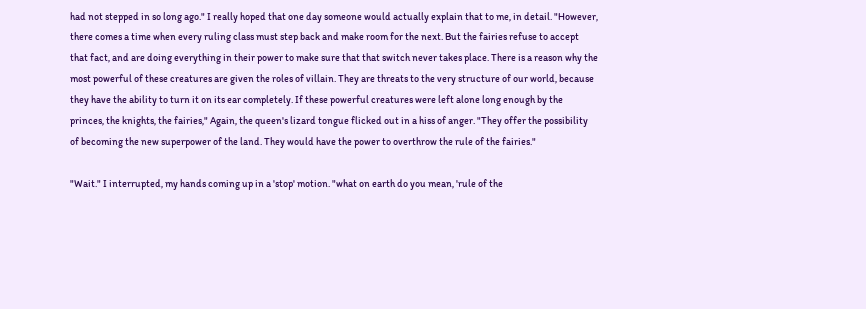had not stepped in so long ago." I really hoped that one day someone would actually explain that to me, in detail. "However, there comes a time when every ruling class must step back and make room for the next. But the fairies refuse to accept that fact, and are doing everything in their power to make sure that that switch never takes place. There is a reason why the most powerful of these creatures are given the roles of villain. They are threats to the very structure of our world, because they have the ability to turn it on its ear completely. If these powerful creatures were left alone long enough by the princes, the knights, the fairies," Again, the queen's lizard tongue flicked out in a hiss of anger. "They offer the possibility of becoming the new superpower of the land. They would have the power to overthrow the rule of the fairies."

"Wait." I interrupted, my hands coming up in a 'stop' motion. "what on earth do you mean, 'rule of the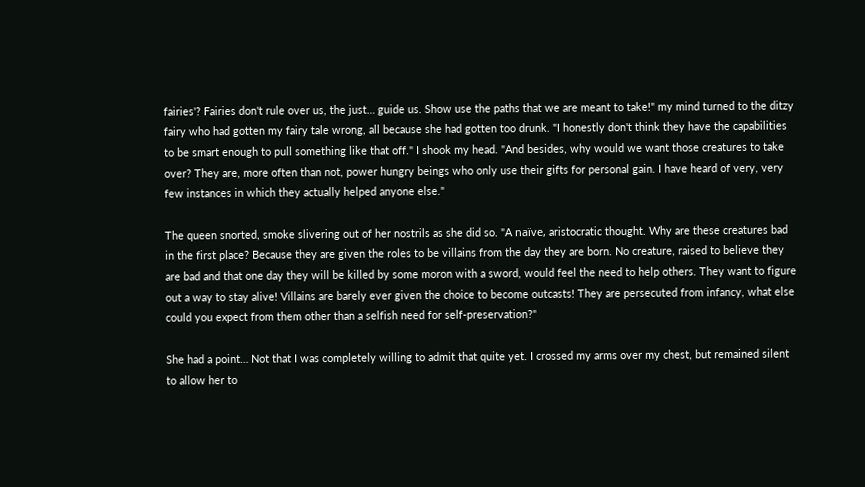fairies'? Fairies don't rule over us, the just… guide us. Show use the paths that we are meant to take!" my mind turned to the ditzy fairy who had gotten my fairy tale wrong, all because she had gotten too drunk. "I honestly don't think they have the capabilities to be smart enough to pull something like that off." I shook my head. "And besides, why would we want those creatures to take over? They are, more often than not, power hungry beings who only use their gifts for personal gain. I have heard of very, very few instances in which they actually helped anyone else."

The queen snorted, smoke slivering out of her nostrils as she did so. "A naïve, aristocratic thought. Why are these creatures bad in the first place? Because they are given the roles to be villains from the day they are born. No creature, raised to believe they are bad and that one day they will be killed by some moron with a sword, would feel the need to help others. They want to figure out a way to stay alive! Villains are barely ever given the choice to become outcasts! They are persecuted from infancy, what else could you expect from them other than a selfish need for self-preservation?"

She had a point… Not that I was completely willing to admit that quite yet. I crossed my arms over my chest, but remained silent to allow her to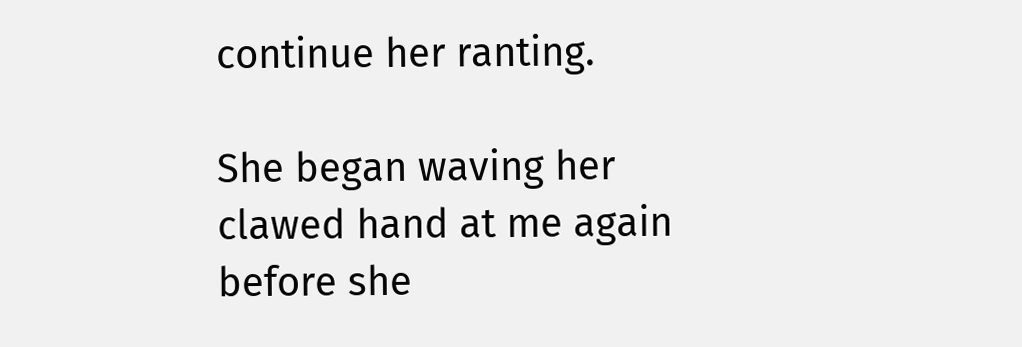continue her ranting.

She began waving her clawed hand at me again before she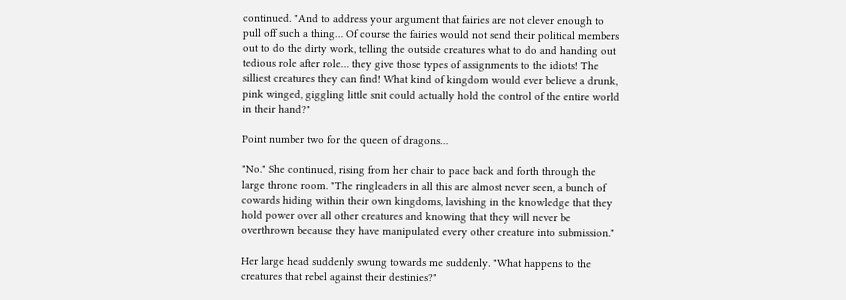continued. "And to address your argument that fairies are not clever enough to pull off such a thing… Of course the fairies would not send their political members out to do the dirty work, telling the outside creatures what to do and handing out tedious role after role… they give those types of assignments to the idiots! The silliest creatures they can find! What kind of kingdom would ever believe a drunk, pink winged, giggling little snit could actually hold the control of the entire world in their hand?"

Point number two for the queen of dragons…

"No." She continued, rising from her chair to pace back and forth through the large throne room. "The ringleaders in all this are almost never seen, a bunch of cowards hiding within their own kingdoms, lavishing in the knowledge that they hold power over all other creatures and knowing that they will never be overthrown because they have manipulated every other creature into submission."

Her large head suddenly swung towards me suddenly. "What happens to the creatures that rebel against their destinies?"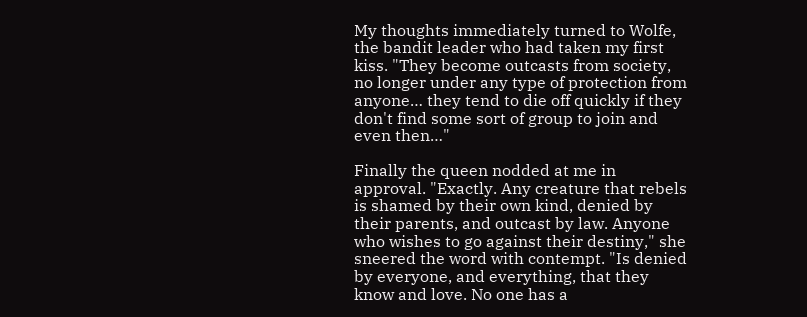My thoughts immediately turned to Wolfe, the bandit leader who had taken my first kiss. "They become outcasts from society, no longer under any type of protection from anyone… they tend to die off quickly if they don't find some sort of group to join and even then…"

Finally the queen nodded at me in approval. "Exactly. Any creature that rebels is shamed by their own kind, denied by their parents, and outcast by law. Anyone who wishes to go against their destiny," she sneered the word with contempt. "Is denied by everyone, and everything, that they know and love. No one has a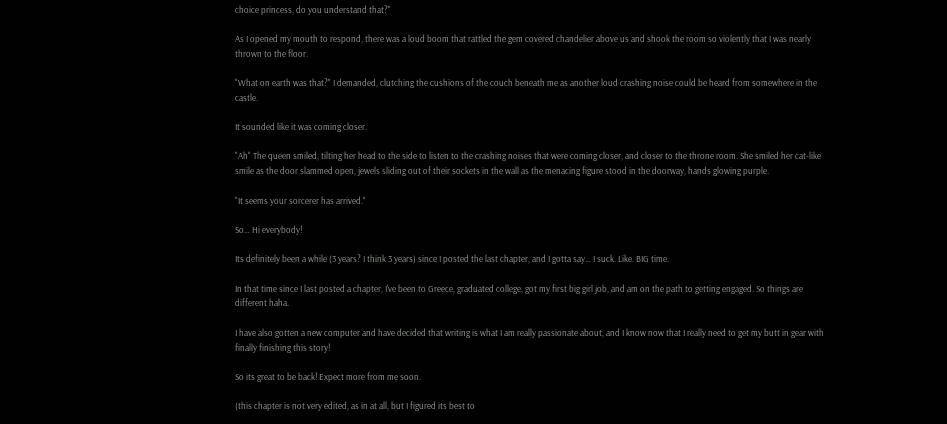choice princess, do you understand that?"

As I opened my mouth to respond, there was a loud boom that rattled the gem covered chandelier above us and shook the room so violently that I was nearly thrown to the floor.

"What on earth was that?" I demanded, clutching the cushions of the couch beneath me as another loud crashing noise could be heard from somewhere in the castle.

It sounded like it was coming closer.

"Ah" The queen smiled, tilting her head to the side to listen to the crashing noises that were coming closer, and closer to the throne room. She smiled her cat-like smile as the door slammed open, jewels sliding out of their sockets in the wall as the menacing figure stood in the doorway, hands glowing purple.

"It seems your sorcerer has arrived."

So… Hi everybody!

Its definitely been a while (3 years? I think 3 years) since I posted the last chapter, and I gotta say… I suck. Like. BIG time.

In that time since I last posted a chapter, I've been to Greece, graduated college, got my first big girl job, and am on the path to getting engaged. So things are different haha.

I have also gotten a new computer and have decided that writing is what I am really passionate about, and I know now that I really need to get my butt in gear with finally finishing this story!

So its great to be back! Expect more from me soon.

(this chapter is not very edited, as in at all, but I figured its best to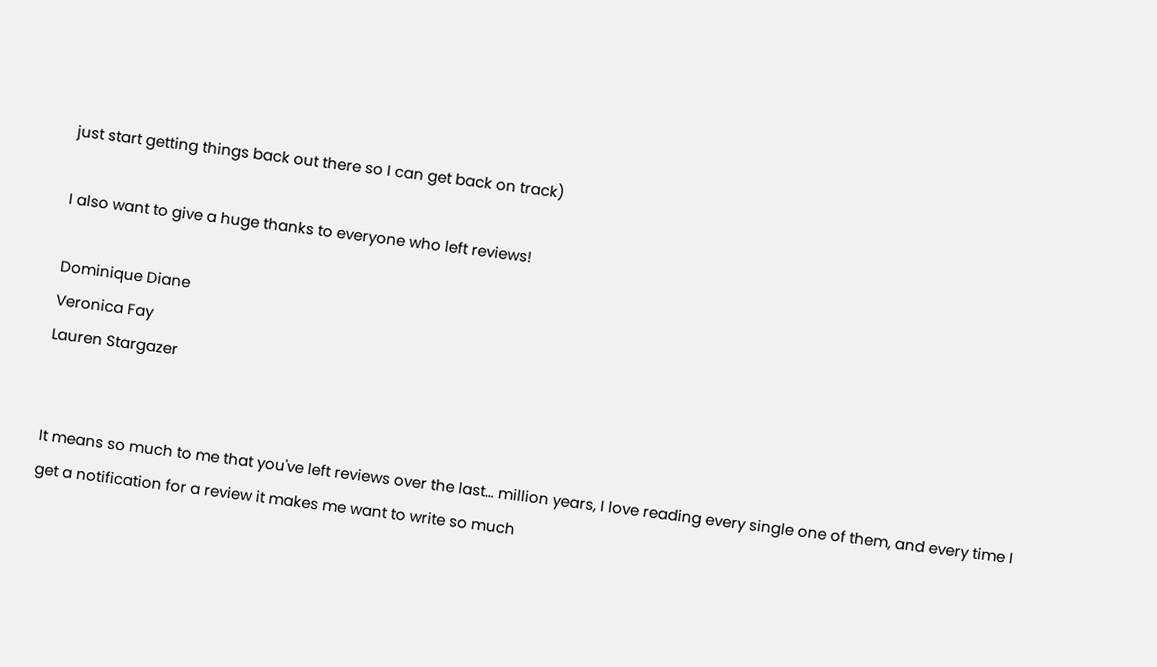just start getting things back out there so I can get back on track)

I also want to give a huge thanks to everyone who left reviews!

Dominique Diane
Veronica Fay
Lauren Stargazer


It means so much to me that you've left reviews over the last… million years, I love reading every single one of them, and every time I get a notification for a review it makes me want to write so much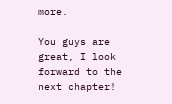more.

You guys are great, I look forward to the next chapter!